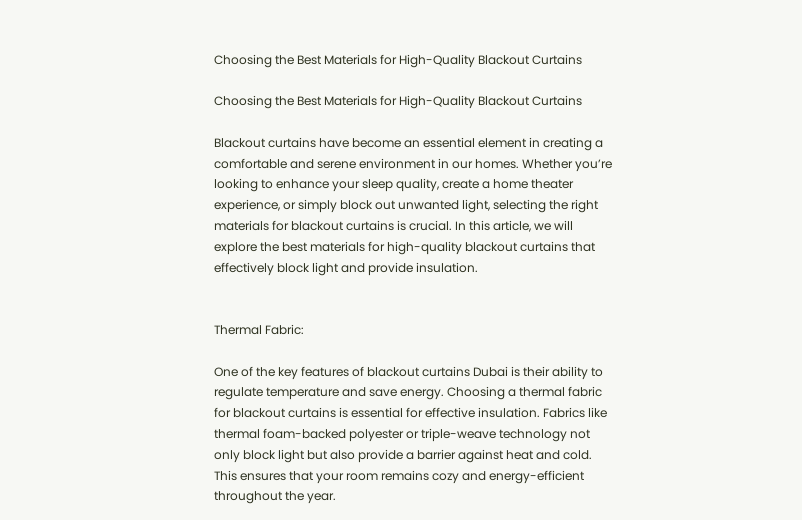Choosing the Best Materials for High-Quality Blackout Curtains

Choosing the Best Materials for High-Quality Blackout Curtains

Blackout curtains have become an essential element in creating a comfortable and serene environment in our homes. Whether you’re looking to enhance your sleep quality, create a home theater experience, or simply block out unwanted light, selecting the right materials for blackout curtains is crucial. In this article, we will explore the best materials for high-quality blackout curtains that effectively block light and provide insulation.


Thermal Fabric:

One of the key features of blackout curtains Dubai is their ability to regulate temperature and save energy. Choosing a thermal fabric for blackout curtains is essential for effective insulation. Fabrics like thermal foam-backed polyester or triple-weave technology not only block light but also provide a barrier against heat and cold. This ensures that your room remains cozy and energy-efficient throughout the year.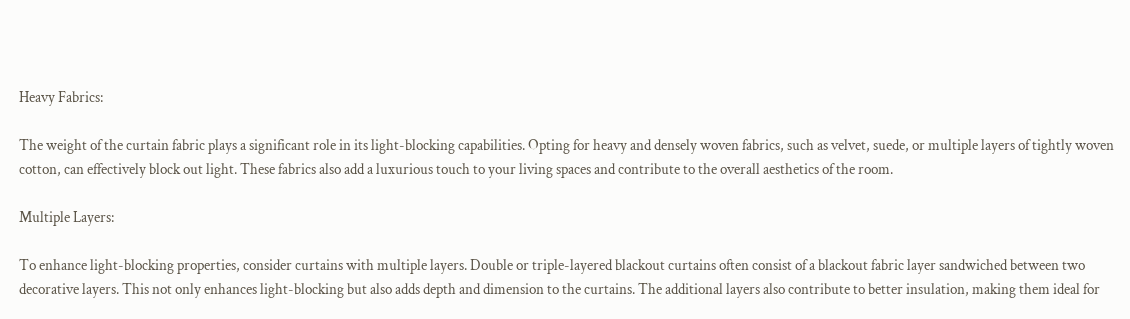Heavy Fabrics:

The weight of the curtain fabric plays a significant role in its light-blocking capabilities. Opting for heavy and densely woven fabrics, such as velvet, suede, or multiple layers of tightly woven cotton, can effectively block out light. These fabrics also add a luxurious touch to your living spaces and contribute to the overall aesthetics of the room.

Multiple Layers:

To enhance light-blocking properties, consider curtains with multiple layers. Double or triple-layered blackout curtains often consist of a blackout fabric layer sandwiched between two decorative layers. This not only enhances light-blocking but also adds depth and dimension to the curtains. The additional layers also contribute to better insulation, making them ideal for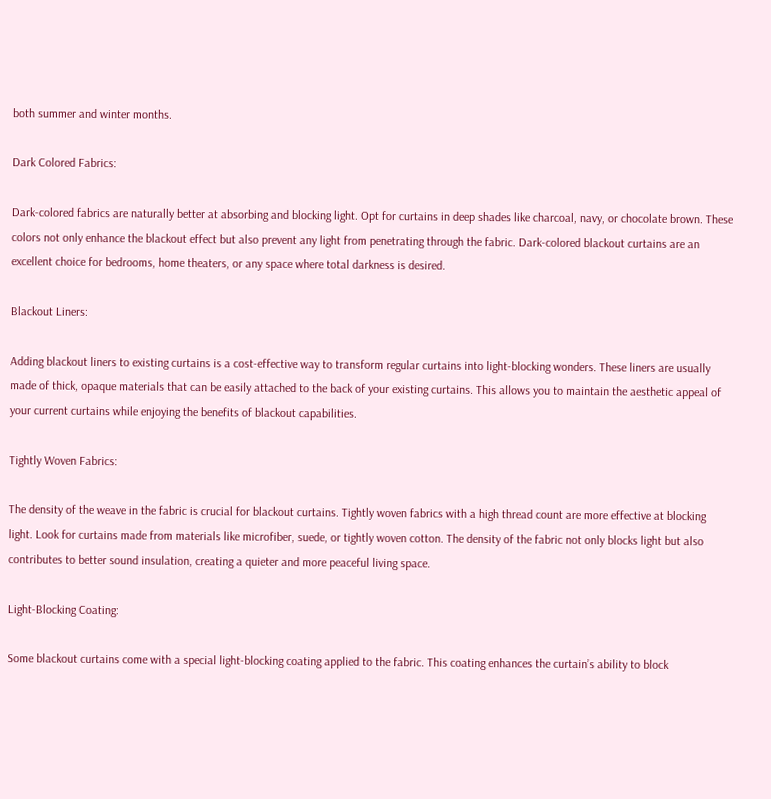both summer and winter months.

Dark Colored Fabrics:

Dark-colored fabrics are naturally better at absorbing and blocking light. Opt for curtains in deep shades like charcoal, navy, or chocolate brown. These colors not only enhance the blackout effect but also prevent any light from penetrating through the fabric. Dark-colored blackout curtains are an excellent choice for bedrooms, home theaters, or any space where total darkness is desired.

Blackout Liners:

Adding blackout liners to existing curtains is a cost-effective way to transform regular curtains into light-blocking wonders. These liners are usually made of thick, opaque materials that can be easily attached to the back of your existing curtains. This allows you to maintain the aesthetic appeal of your current curtains while enjoying the benefits of blackout capabilities.

Tightly Woven Fabrics:

The density of the weave in the fabric is crucial for blackout curtains. Tightly woven fabrics with a high thread count are more effective at blocking light. Look for curtains made from materials like microfiber, suede, or tightly woven cotton. The density of the fabric not only blocks light but also contributes to better sound insulation, creating a quieter and more peaceful living space.

Light-Blocking Coating:

Some blackout curtains come with a special light-blocking coating applied to the fabric. This coating enhances the curtain’s ability to block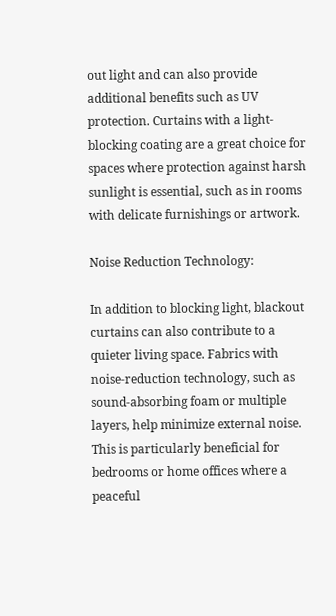out light and can also provide additional benefits such as UV protection. Curtains with a light-blocking coating are a great choice for spaces where protection against harsh sunlight is essential, such as in rooms with delicate furnishings or artwork.

Noise Reduction Technology:

In addition to blocking light, blackout curtains can also contribute to a quieter living space. Fabrics with noise-reduction technology, such as sound-absorbing foam or multiple layers, help minimize external noise. This is particularly beneficial for bedrooms or home offices where a peaceful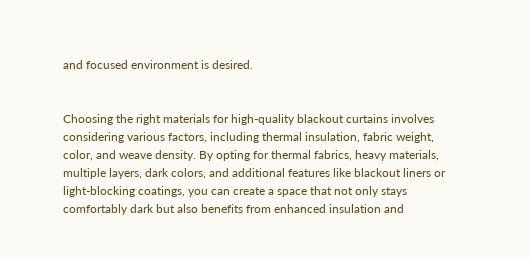and focused environment is desired.


Choosing the right materials for high-quality blackout curtains involves considering various factors, including thermal insulation, fabric weight, color, and weave density. By opting for thermal fabrics, heavy materials, multiple layers, dark colors, and additional features like blackout liners or light-blocking coatings, you can create a space that not only stays comfortably dark but also benefits from enhanced insulation and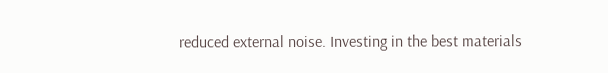reduced external noise. Investing in the best materials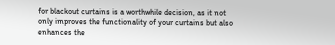for blackout curtains is a worthwhile decision, as it not only improves the functionality of your curtains but also enhances the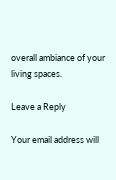overall ambiance of your living spaces.

Leave a Reply

Your email address will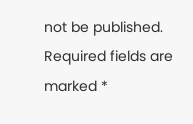not be published. Required fields are marked *